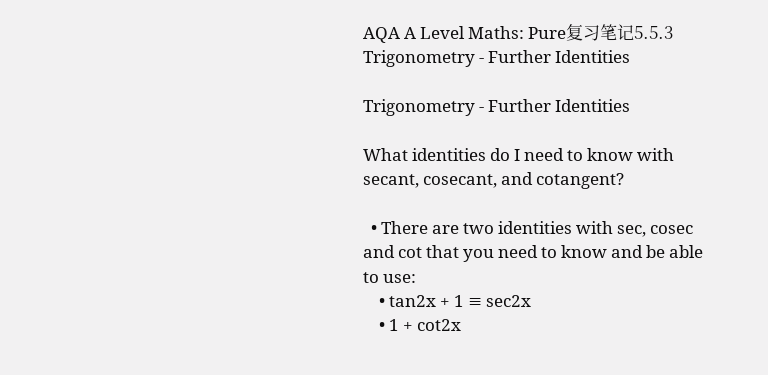AQA A Level Maths: Pure复习笔记5.5.3 Trigonometry - Further Identities

Trigonometry - Further Identities

What identities do I need to know with secant, cosecant, and cotangent?

  • There are two identities with sec, cosec and cot that you need to know and be able to use:
    • tan2x + 1 ≡ sec2x
    • 1 + cot2x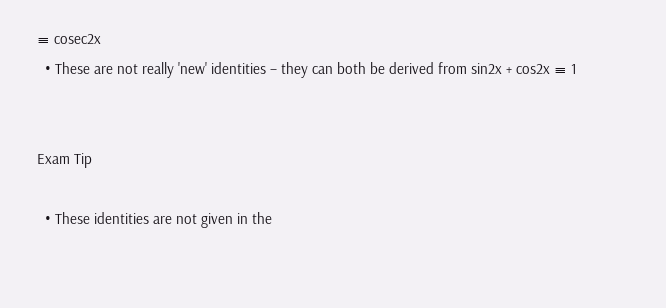≡ cosec2x
  • These are not really 'new' identities – they can both be derived from sin2x + cos2x ≡ 1


Exam Tip

  • These identities are not given in the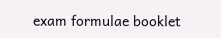exam formulae booklet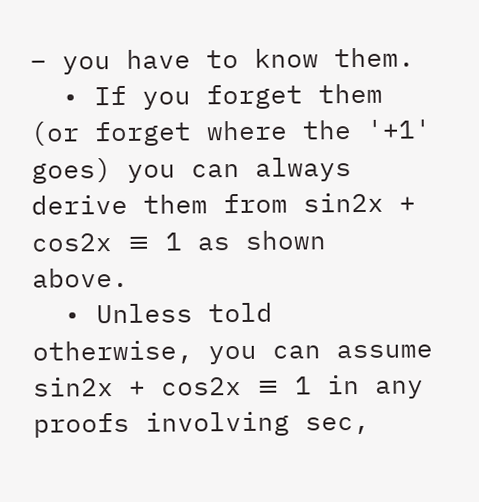– you have to know them.
  • If you forget them (or forget where the '+1' goes) you can always derive them from sin2x + cos2x ≡ 1 as shown above.
  • Unless told otherwise, you can assume sin2x + cos2x ≡ 1 in any proofs involving sec,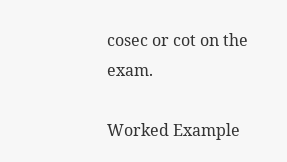cosec or cot on the exam.

Worked Example